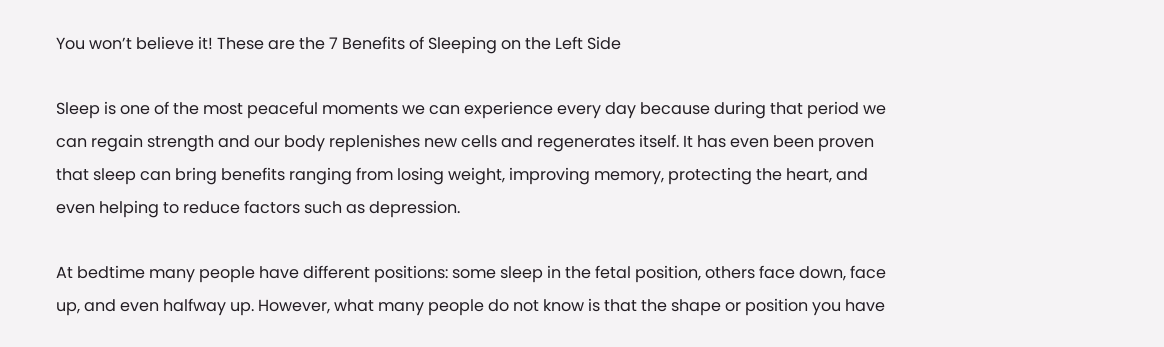You won’t believe it! These are the 7 Benefits of Sleeping on the Left Side

Sleep is one of the most peaceful moments we can experience every day because during that period we can regain strength and our body replenishes new cells and regenerates itself. It has even been proven that sleep can bring benefits ranging from losing weight, improving memory, protecting the heart, and even helping to reduce factors such as depression.

At bedtime many people have different positions: some sleep in the fetal position, others face down, face up, and even halfway up. However, what many people do not know is that the shape or position you have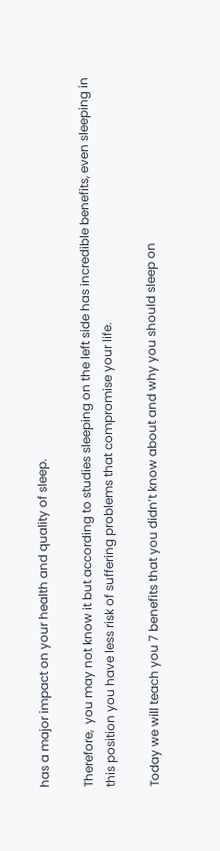has a major impact on your health and quality of sleep.

Therefore,  you may not know it but according to studies sleeping on the left side has incredible benefits, even sleeping in this position you have less risk of suffering problems that compromise your life.

Today we will teach you 7 benefits that you didn’t know about and why you should sleep on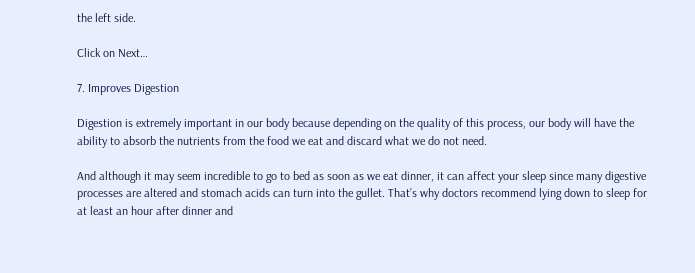the left side.

Click on Next…

7. Improves Digestion

Digestion is extremely important in our body because depending on the quality of this process, our body will have the ability to absorb the nutrients from the food we eat and discard what we do not need.

And although it may seem incredible to go to bed as soon as we eat dinner, it can affect your sleep since many digestive processes are altered and stomach acids can turn into the gullet. That’s why doctors recommend lying down to sleep for at least an hour after dinner and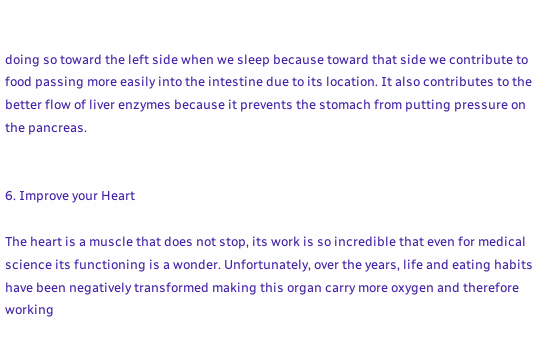doing so toward the left side when we sleep because toward that side we contribute to food passing more easily into the intestine due to its location. It also contributes to the better flow of liver enzymes because it prevents the stomach from putting pressure on the pancreas.


6. Improve your Heart

The heart is a muscle that does not stop, its work is so incredible that even for medical science its functioning is a wonder. Unfortunately, over the years, life and eating habits have been negatively transformed making this organ carry more oxygen and therefore working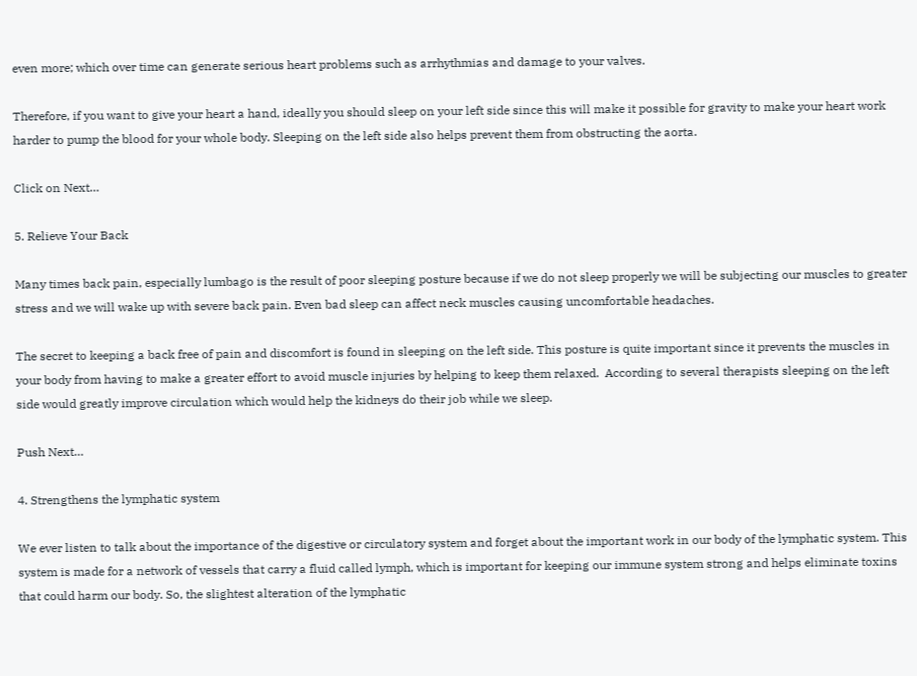even more; which over time can generate serious heart problems such as arrhythmias and damage to your valves.

Therefore, if you want to give your heart a hand, ideally you should sleep on your left side since this will make it possible for gravity to make your heart work harder to pump the blood for your whole body. Sleeping on the left side also helps prevent them from obstructing the aorta.

Click on Next…

5. Relieve Your Back

Many times back pain, especially lumbago is the result of poor sleeping posture because if we do not sleep properly we will be subjecting our muscles to greater stress and we will wake up with severe back pain. Even bad sleep can affect neck muscles causing uncomfortable headaches.

The secret to keeping a back free of pain and discomfort is found in sleeping on the left side. This posture is quite important since it prevents the muscles in your body from having to make a greater effort to avoid muscle injuries by helping to keep them relaxed.  According to several therapists sleeping on the left side would greatly improve circulation which would help the kidneys do their job while we sleep.

Push Next…

4. Strengthens the lymphatic system

We ever listen to talk about the importance of the digestive or circulatory system and forget about the important work in our body of the lymphatic system. This system is made for a network of vessels that carry a fluid called lymph, which is important for keeping our immune system strong and helps eliminate toxins that could harm our body. So, the slightest alteration of the lymphatic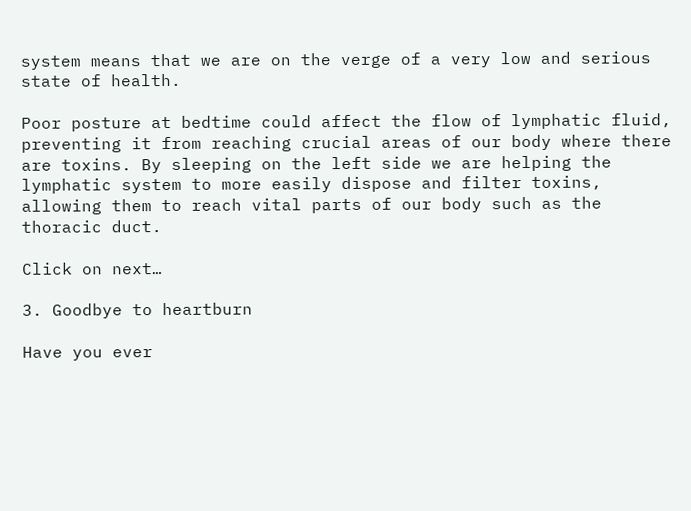system means that we are on the verge of a very low and serious state of health.

Poor posture at bedtime could affect the flow of lymphatic fluid, preventing it from reaching crucial areas of our body where there are toxins. By sleeping on the left side we are helping the lymphatic system to more easily dispose and filter toxins, allowing them to reach vital parts of our body such as the thoracic duct.

Click on next…

3. Goodbye to heartburn

Have you ever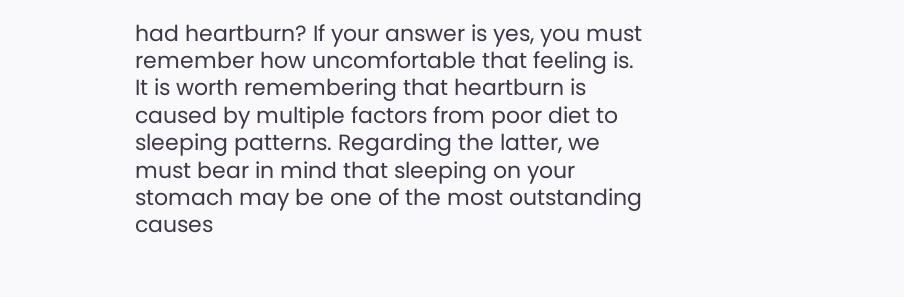had heartburn? If your answer is yes, you must remember how uncomfortable that feeling is. It is worth remembering that heartburn is caused by multiple factors from poor diet to sleeping patterns. Regarding the latter, we must bear in mind that sleeping on your stomach may be one of the most outstanding causes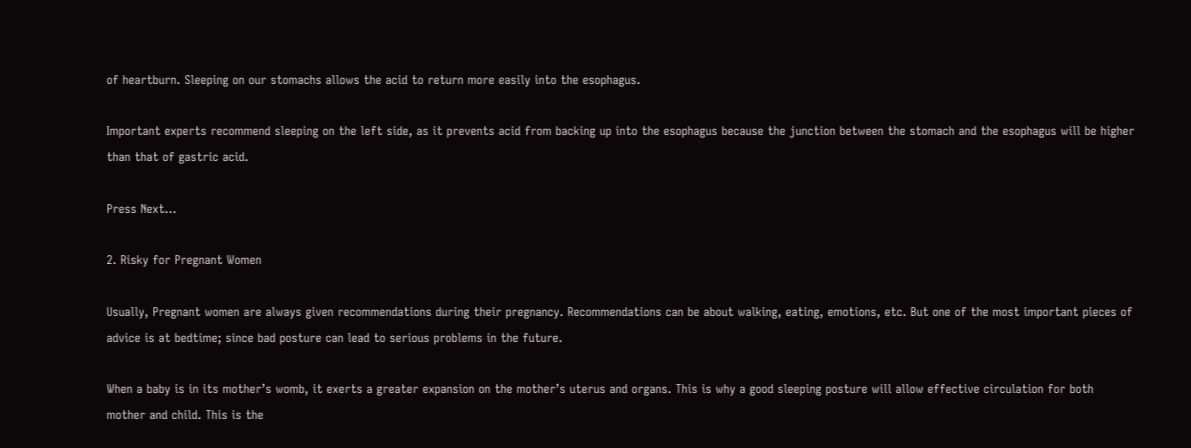of heartburn. Sleeping on our stomachs allows the acid to return more easily into the esophagus.

Important experts recommend sleeping on the left side, as it prevents acid from backing up into the esophagus because the junction between the stomach and the esophagus will be higher than that of gastric acid.

Press Next…

2. Risky for Pregnant Women

Usually, Pregnant women are always given recommendations during their pregnancy. Recommendations can be about walking, eating, emotions, etc. But one of the most important pieces of advice is at bedtime; since bad posture can lead to serious problems in the future.

When a baby is in its mother’s womb, it exerts a greater expansion on the mother’s uterus and organs. This is why a good sleeping posture will allow effective circulation for both mother and child. This is the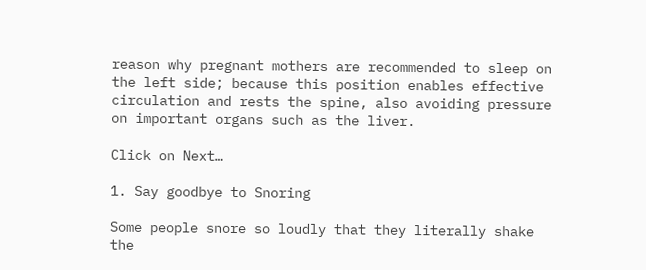reason why pregnant mothers are recommended to sleep on the left side; because this position enables effective circulation and rests the spine, also avoiding pressure on important organs such as the liver.

Click on Next…

1. Say goodbye to Snoring

Some people snore so loudly that they literally shake the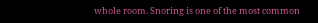whole room. Snoring is one of the most common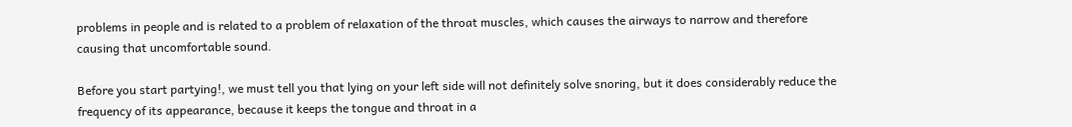problems in people and is related to a problem of relaxation of the throat muscles, which causes the airways to narrow and therefore causing that uncomfortable sound.

Before you start partying!, we must tell you that lying on your left side will not definitely solve snoring, but it does considerably reduce the frequency of its appearance, because it keeps the tongue and throat in a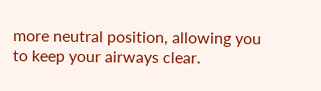more neutral position, allowing you to keep your airways clear.